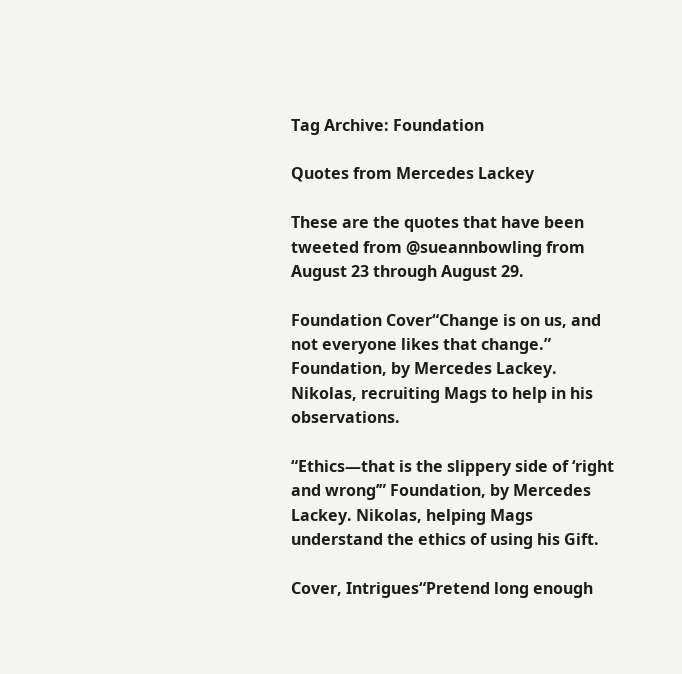Tag Archive: Foundation

Quotes from Mercedes Lackey

These are the quotes that have been tweeted from @sueannbowling from August 23 through August 29.

Foundation Cover“Change is on us, and not everyone likes that change.” Foundation, by Mercedes Lackey. Nikolas, recruiting Mags to help in his observations.

“Ethics—that is the slippery side of ‘right and wrong’” Foundation, by Mercedes Lackey. Nikolas, helping Mags understand the ethics of using his Gift.

Cover, Intrigues“Pretend long enough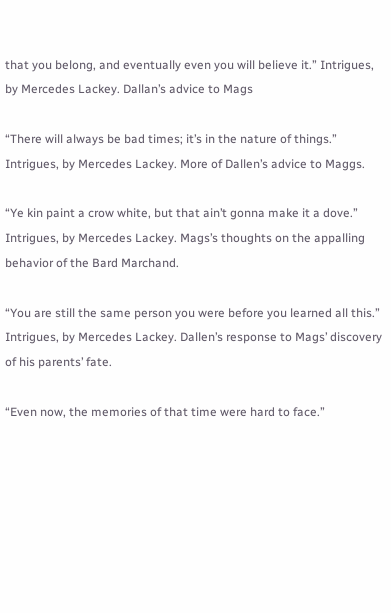that you belong, and eventually even you will believe it.” Intrigues, by Mercedes Lackey. Dallan’s advice to Mags

“There will always be bad times; it’s in the nature of things.” Intrigues, by Mercedes Lackey. More of Dallen’s advice to Maggs.

“Ye kin paint a crow white, but that ain’t gonna make it a dove.” Intrigues, by Mercedes Lackey. Mags’s thoughts on the appalling behavior of the Bard Marchand.

“You are still the same person you were before you learned all this.” Intrigues, by Mercedes Lackey. Dallen’s response to Mags’ discovery of his parents’ fate.

“Even now, the memories of that time were hard to face.”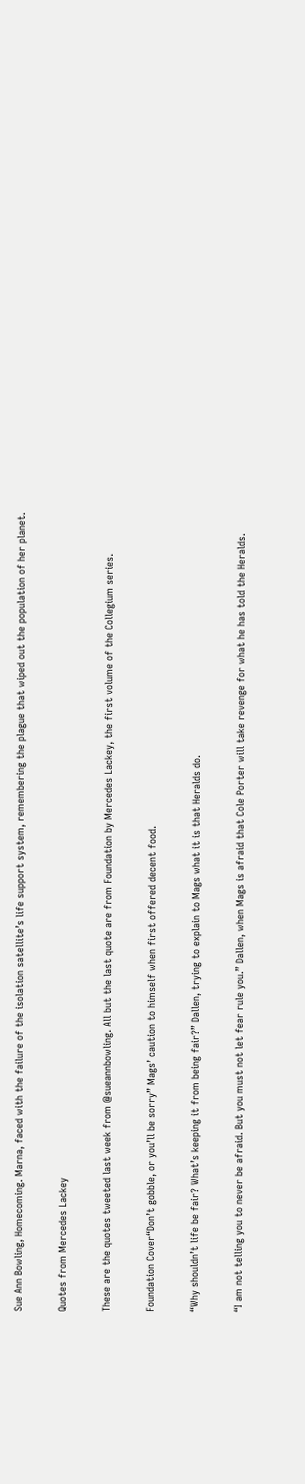Sue Ann Bowling, Homecoming. Marna, faced with the failure of the isolation satellite’s life support system, remembering the plague that wiped out the population of her planet.

Quotes from Mercedes Lackey

These are the quotes tweeted last week from @sueannbowling. All but the last quote are from Foundation by Mercedes Lackey, the first volume of the Collegium series.

Foundation Cover“Don’t gobble, or you’ll be sorry” Mags’ caution to himself when first offered decent food.

“Why shouldn’t life be fair? What’s keeping it from being fair?” Dallen, trying to explain to Mags what it is that Heralds do.

“I am not telling you to never be afraid. But you must not let fear rule you.” Dallen, when Mags is afraid that Cole Porter will take revenge for what he has told the Heralds.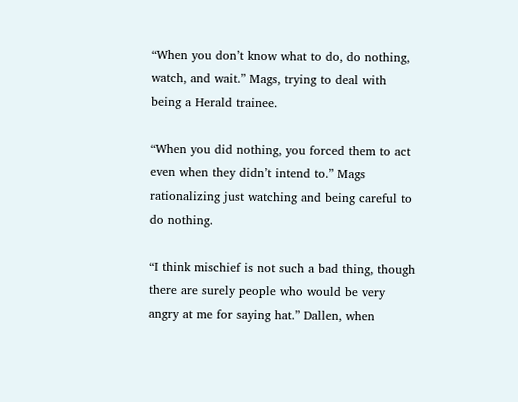“When you don’t know what to do, do nothing, watch, and wait.” Mags, trying to deal with being a Herald trainee.

“When you did nothing, you forced them to act even when they didn’t intend to.” Mags rationalizing just watching and being careful to do nothing.

“I think mischief is not such a bad thing, though there are surely people who would be very angry at me for saying hat.” Dallen, when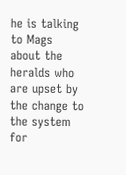he is talking to Mags about the heralds who are upset by the change to the system for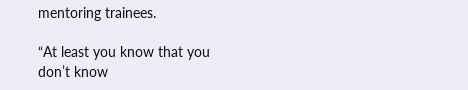mentoring trainees.

“At least you know that you don’t know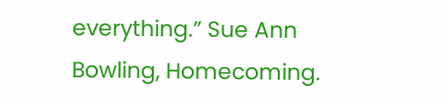everything.” Sue Ann Bowling, Homecoming.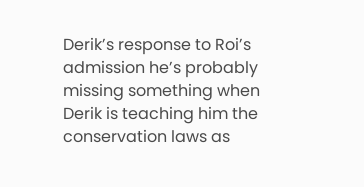Derik’s response to Roi’s admission he’s probably missing something when Derik is teaching him the conservation laws as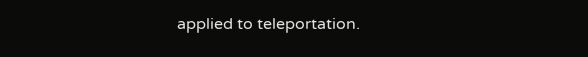applied to teleportation.